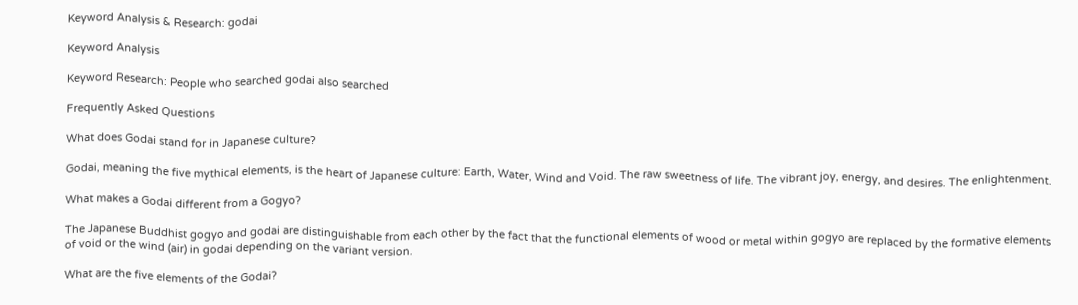Keyword Analysis & Research: godai

Keyword Analysis

Keyword Research: People who searched godai also searched

Frequently Asked Questions

What does Godai stand for in Japanese culture?

Godai, meaning the five mythical elements, is the heart of Japanese culture: Earth, Water, Wind and Void. The raw sweetness of life. The vibrant joy, energy, and desires. The enlightenment.

What makes a Godai different from a Gogyo?

The Japanese Buddhist gogyo and godai are distinguishable from each other by the fact that the functional elements of wood or metal within gogyo are replaced by the formative elements of void or the wind (air) in godai depending on the variant version.

What are the five elements of the Godai?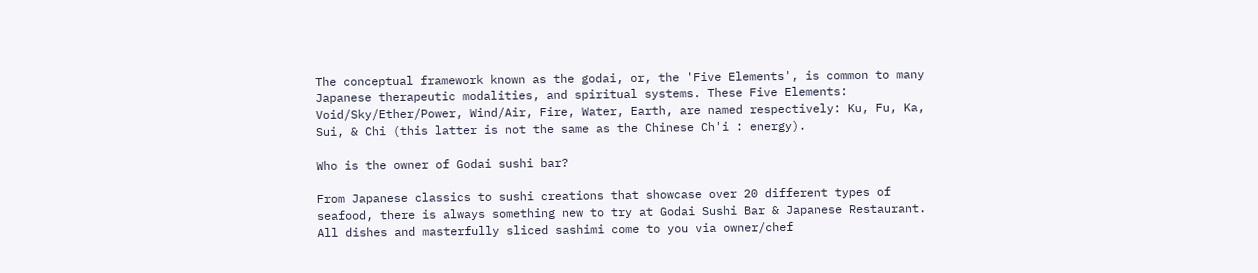The conceptual framework known as the godai, or, the 'Five Elements', is common to many Japanese therapeutic modalities, and spiritual systems. These Five Elements: Void/Sky/Ether/Power, Wind/Air, Fire, Water, Earth, are named respectively: Ku, Fu, Ka, Sui, & Chi (this latter is not the same as the Chinese Ch'i : energy).

Who is the owner of Godai sushi bar?

From Japanese classics to sushi creations that showcase over 20 different types of seafood, there is always something new to try at Godai Sushi Bar & Japanese Restaurant. All dishes and masterfully sliced sashimi come to you via owner/chef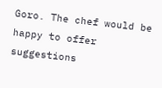Goro. The chef would be happy to offer suggestions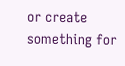or create something for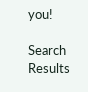you!

Search Results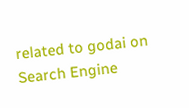related to godai on Search Engine